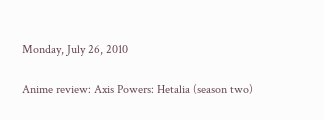Monday, July 26, 2010

Anime review: Axis Powers: Hetalia (season two)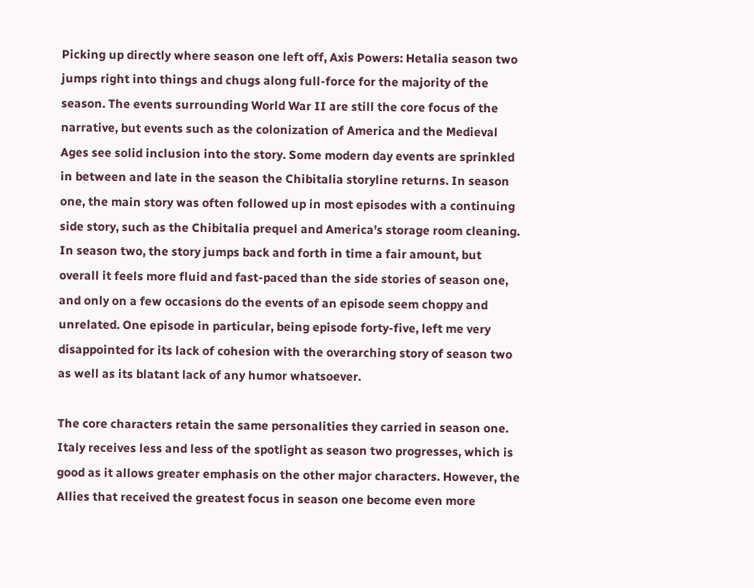Picking up directly where season one left off, Axis Powers: Hetalia season two jumps right into things and chugs along full-force for the majority of the season. The events surrounding World War II are still the core focus of the narrative, but events such as the colonization of America and the Medieval Ages see solid inclusion into the story. Some modern day events are sprinkled in between and late in the season the Chibitalia storyline returns. In season one, the main story was often followed up in most episodes with a continuing side story, such as the Chibitalia prequel and America’s storage room cleaning. In season two, the story jumps back and forth in time a fair amount, but overall it feels more fluid and fast-paced than the side stories of season one, and only on a few occasions do the events of an episode seem choppy and unrelated. One episode in particular, being episode forty-five, left me very disappointed for its lack of cohesion with the overarching story of season two as well as its blatant lack of any humor whatsoever.

The core characters retain the same personalities they carried in season one. Italy receives less and less of the spotlight as season two progresses, which is good as it allows greater emphasis on the other major characters. However, the Allies that received the greatest focus in season one become even more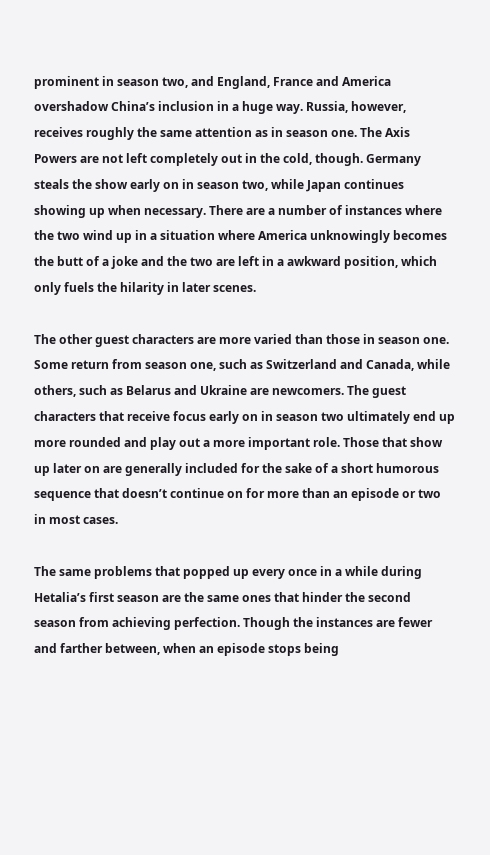prominent in season two, and England, France and America overshadow China’s inclusion in a huge way. Russia, however, receives roughly the same attention as in season one. The Axis Powers are not left completely out in the cold, though. Germany steals the show early on in season two, while Japan continues showing up when necessary. There are a number of instances where the two wind up in a situation where America unknowingly becomes the butt of a joke and the two are left in a awkward position, which only fuels the hilarity in later scenes.

The other guest characters are more varied than those in season one. Some return from season one, such as Switzerland and Canada, while others, such as Belarus and Ukraine are newcomers. The guest characters that receive focus early on in season two ultimately end up more rounded and play out a more important role. Those that show up later on are generally included for the sake of a short humorous sequence that doesn’t continue on for more than an episode or two in most cases.

The same problems that popped up every once in a while during Hetalia’s first season are the same ones that hinder the second season from achieving perfection. Though the instances are fewer and farther between, when an episode stops being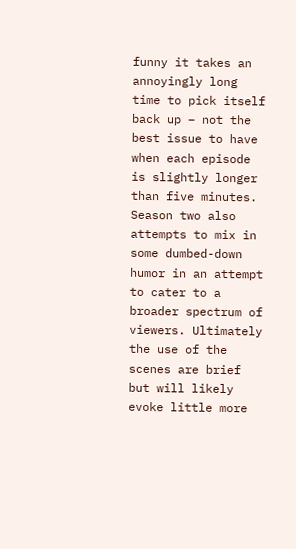funny it takes an annoyingly long time to pick itself back up – not the best issue to have when each episode is slightly longer than five minutes. Season two also attempts to mix in some dumbed-down humor in an attempt to cater to a broader spectrum of viewers. Ultimately the use of the scenes are brief but will likely evoke little more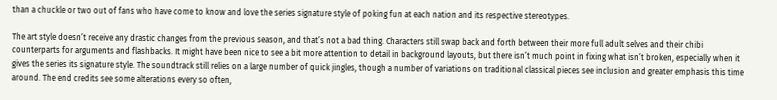than a chuckle or two out of fans who have come to know and love the series signature style of poking fun at each nation and its respective stereotypes.

The art style doesn’t receive any drastic changes from the previous season, and that’s not a bad thing. Characters still swap back and forth between their more full adult selves and their chibi counterparts for arguments and flashbacks. It might have been nice to see a bit more attention to detail in background layouts, but there isn’t much point in fixing what isn’t broken, especially when it gives the series its signature style. The soundtrack still relies on a large number of quick jingles, though a number of variations on traditional classical pieces see inclusion and greater emphasis this time around. The end credits see some alterations every so often,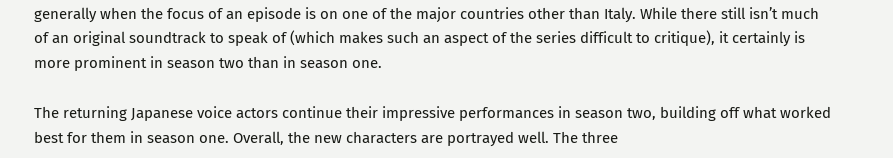generally when the focus of an episode is on one of the major countries other than Italy. While there still isn’t much of an original soundtrack to speak of (which makes such an aspect of the series difficult to critique), it certainly is more prominent in season two than in season one.

The returning Japanese voice actors continue their impressive performances in season two, building off what worked best for them in season one. Overall, the new characters are portrayed well. The three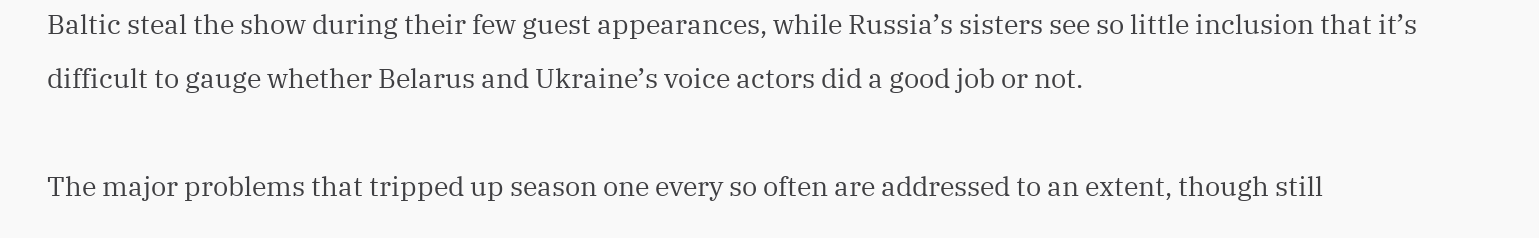Baltic steal the show during their few guest appearances, while Russia’s sisters see so little inclusion that it’s difficult to gauge whether Belarus and Ukraine’s voice actors did a good job or not.

The major problems that tripped up season one every so often are addressed to an extent, though still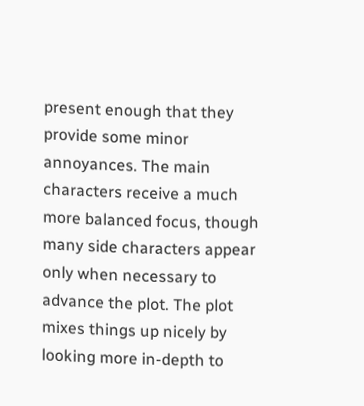present enough that they provide some minor annoyances. The main characters receive a much more balanced focus, though many side characters appear only when necessary to advance the plot. The plot mixes things up nicely by looking more in-depth to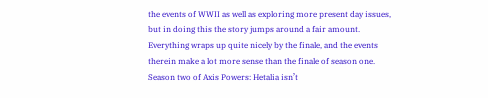the events of WWII as well as exploring more present day issues, but in doing this the story jumps around a fair amount. Everything wraps up quite nicely by the finale, and the events therein make a lot more sense than the finale of season one. Season two of Axis Powers: Hetalia isn’t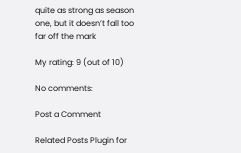quite as strong as season one, but it doesn’t fall too far off the mark

My rating: 9 (out of 10)

No comments:

Post a Comment

Related Posts Plugin for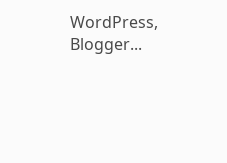WordPress, Blogger...